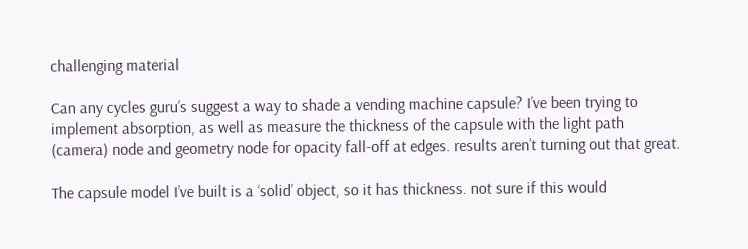challenging material

Can any cycles guru’s suggest a way to shade a vending machine capsule? I’ve been trying to implement absorption, as well as measure the thickness of the capsule with the light path (camera) node and geometry node for opacity fall-off at edges. results aren’t turning out that great.

The capsule model I’ve built is a ‘solid’ object, so it has thickness. not sure if this would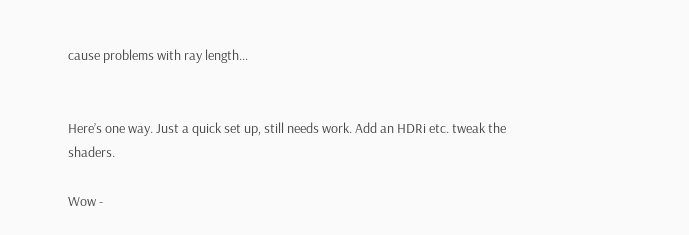cause problems with ray length…


Here’s one way. Just a quick set up, still needs work. Add an HDRi etc. tweak the shaders.

Wow -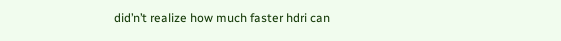did’n’t realize how much faster hdri can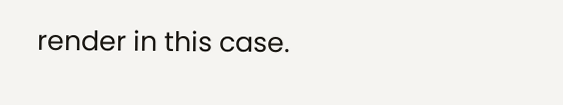render in this case.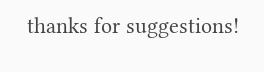thanks for suggestions!